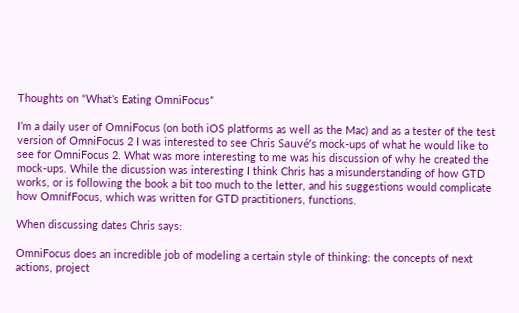Thoughts on “What’s Eating OmniFocus”

I’m a daily user of OmniFocus (on both iOS platforms as well as the Mac) and as a tester of the test version of OmniFocus 2 I was interested to see Chris Sauvé’s mock-ups of what he would like to see for OmniFocus 2. What was more interesting to me was his discussion of why he created the mock-ups. While the dicussion was interesting I think Chris has a misunderstanding of how GTD works, or is following the book a bit too much to the letter, and his suggestions would complicate how OmnifFocus, which was written for GTD practitioners, functions.

When discussing dates Chris says:

OmniFocus does an incredible job of modeling a certain style of thinking: the concepts of next actions, project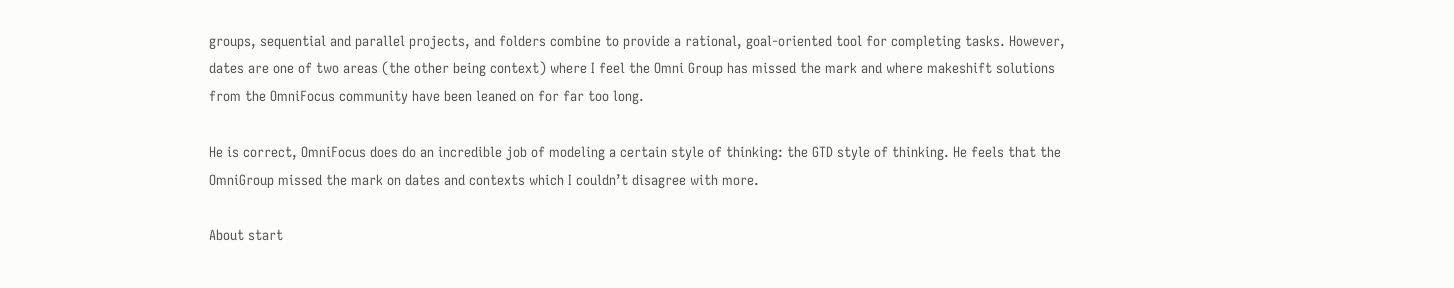groups, sequential and parallel projects, and folders combine to provide a rational, goal-oriented tool for completing tasks. However, dates are one of two areas (the other being context) where I feel the Omni Group has missed the mark and where makeshift solutions from the OmniFocus community have been leaned on for far too long.

He is correct, OmniFocus does do an incredible job of modeling a certain style of thinking: the GTD style of thinking. He feels that the OmniGroup missed the mark on dates and contexts which I couldn’t disagree with more.

About start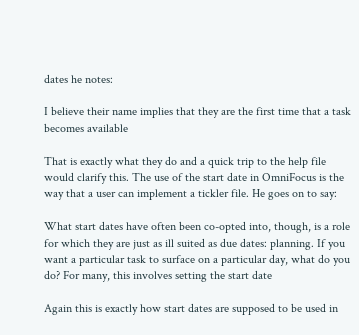dates he notes:

I believe their name implies that they are the first time that a task becomes available

That is exactly what they do and a quick trip to the help file would clarify this. The use of the start date in OmniFocus is the way that a user can implement a tickler file. He goes on to say:

What start dates have often been co-opted into, though, is a role for which they are just as ill suited as due dates: planning. If you want a particular task to surface on a particular day, what do you do? For many, this involves setting the start date

Again this is exactly how start dates are supposed to be used in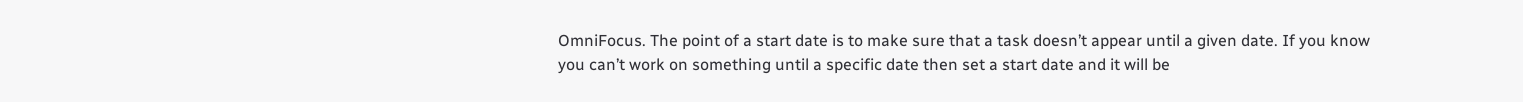OmniFocus. The point of a start date is to make sure that a task doesn’t appear until a given date. If you know you can’t work on something until a specific date then set a start date and it will be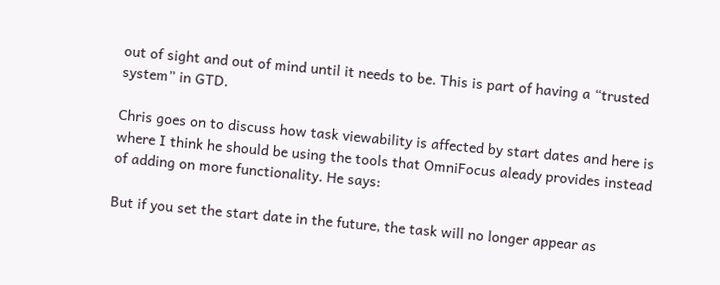out of sight and out of mind until it needs to be. This is part of having a “trusted system” in GTD.

Chris goes on to discuss how task viewability is affected by start dates and here is where I think he should be using the tools that OmniFocus aleady provides instead of adding on more functionality. He says:

But if you set the start date in the future, the task will no longer appear as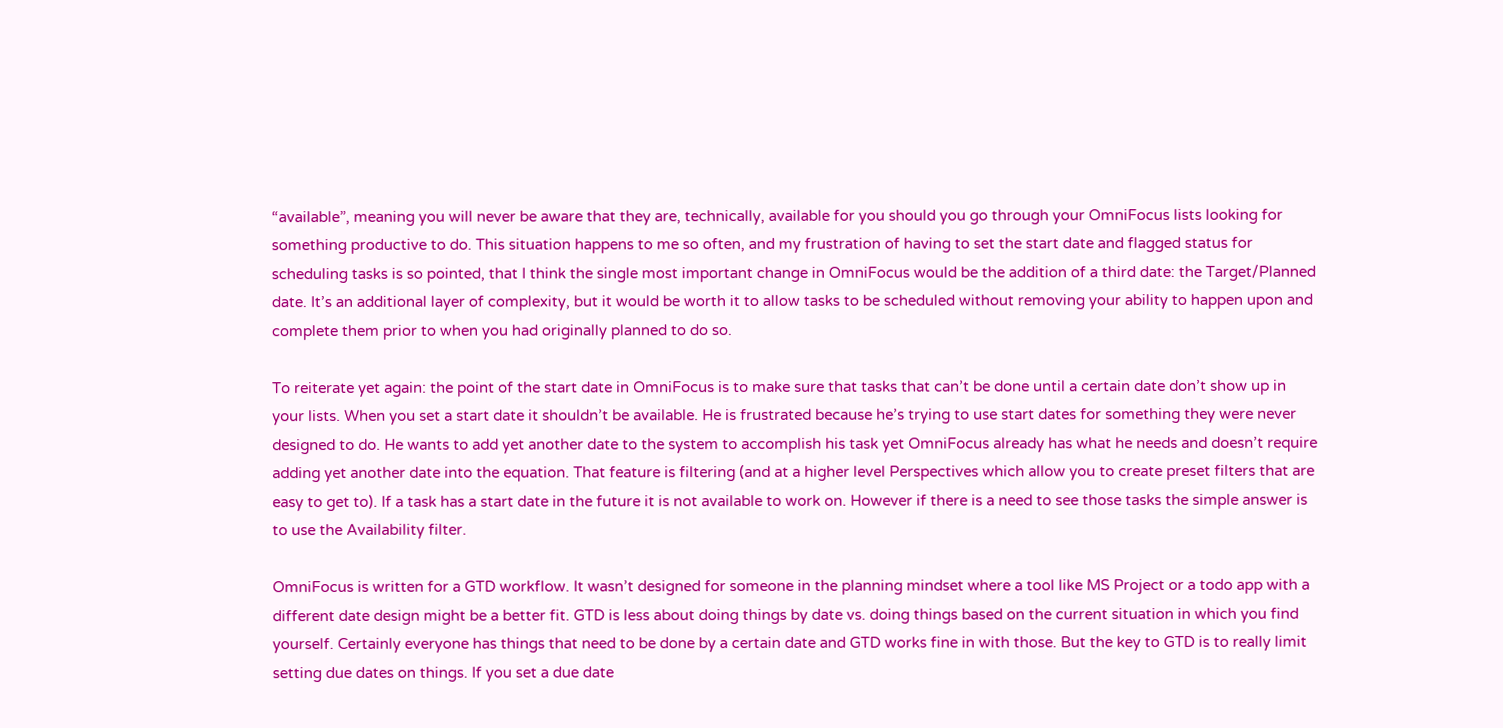“available”, meaning you will never be aware that they are, technically, available for you should you go through your OmniFocus lists looking for something productive to do. This situation happens to me so often, and my frustration of having to set the start date and flagged status for scheduling tasks is so pointed, that I think the single most important change in OmniFocus would be the addition of a third date: the Target/Planned date. It’s an additional layer of complexity, but it would be worth it to allow tasks to be scheduled without removing your ability to happen upon and complete them prior to when you had originally planned to do so.

To reiterate yet again: the point of the start date in OmniFocus is to make sure that tasks that can’t be done until a certain date don’t show up in your lists. When you set a start date it shouldn’t be available. He is frustrated because he’s trying to use start dates for something they were never designed to do. He wants to add yet another date to the system to accomplish his task yet OmniFocus already has what he needs and doesn’t require adding yet another date into the equation. That feature is filtering (and at a higher level Perspectives which allow you to create preset filters that are easy to get to). If a task has a start date in the future it is not available to work on. However if there is a need to see those tasks the simple answer is to use the Availability filter.

OmniFocus is written for a GTD workflow. It wasn’t designed for someone in the planning mindset where a tool like MS Project or a todo app with a different date design might be a better fit. GTD is less about doing things by date vs. doing things based on the current situation in which you find yourself. Certainly everyone has things that need to be done by a certain date and GTD works fine in with those. But the key to GTD is to really limit setting due dates on things. If you set a due date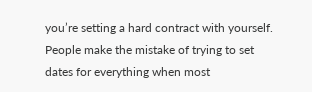you’re setting a hard contract with yourself. People make the mistake of trying to set dates for everything when most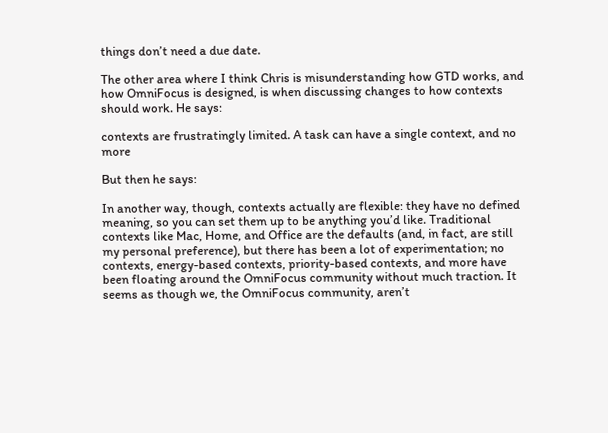things don’t need a due date.

The other area where I think Chris is misunderstanding how GTD works, and how OmniFocus is designed, is when discussing changes to how contexts should work. He says:

contexts are frustratingly limited. A task can have a single context, and no more

But then he says:

In another way, though, contexts actually are flexible: they have no defined meaning, so you can set them up to be anything you’d like. Traditional contexts like Mac, Home, and Office are the defaults (and, in fact, are still my personal preference), but there has been a lot of experimentation; no contexts, energy-based contexts, priority-based contexts, and more have been floating around the OmniFocus community without much traction. It seems as though we, the OmniFocus community, aren’t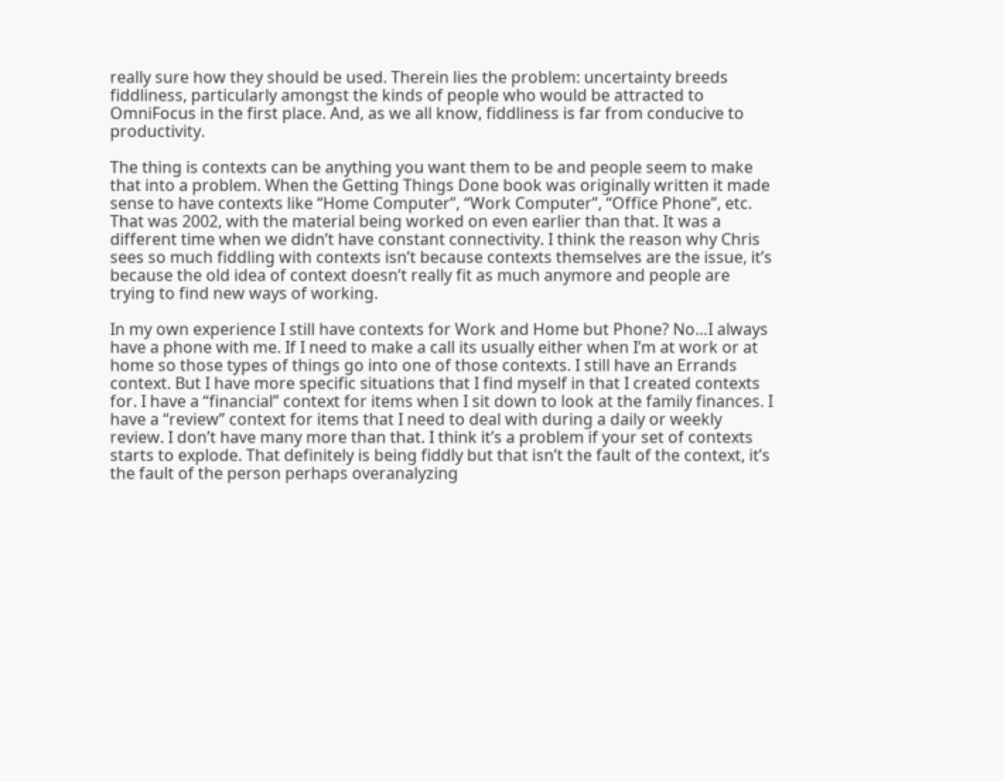really sure how they should be used. Therein lies the problem: uncertainty breeds fiddliness, particularly amongst the kinds of people who would be attracted to OmniFocus in the first place. And, as we all know, fiddliness is far from conducive to productivity.

The thing is contexts can be anything you want them to be and people seem to make that into a problem. When the Getting Things Done book was originally written it made sense to have contexts like “Home Computer”, “Work Computer”, “Office Phone”, etc. That was 2002, with the material being worked on even earlier than that. It was a different time when we didn’t have constant connectivity. I think the reason why Chris sees so much fiddling with contexts isn’t because contexts themselves are the issue, it’s because the old idea of context doesn’t really fit as much anymore and people are trying to find new ways of working.

In my own experience I still have contexts for Work and Home but Phone? No…I always have a phone with me. If I need to make a call its usually either when I’m at work or at home so those types of things go into one of those contexts. I still have an Errands context. But I have more specific situations that I find myself in that I created contexts for. I have a “financial” context for items when I sit down to look at the family finances. I have a “review” context for items that I need to deal with during a daily or weekly review. I don’t have many more than that. I think it’s a problem if your set of contexts starts to explode. That definitely is being fiddly but that isn’t the fault of the context, it’s the fault of the person perhaps overanalyzing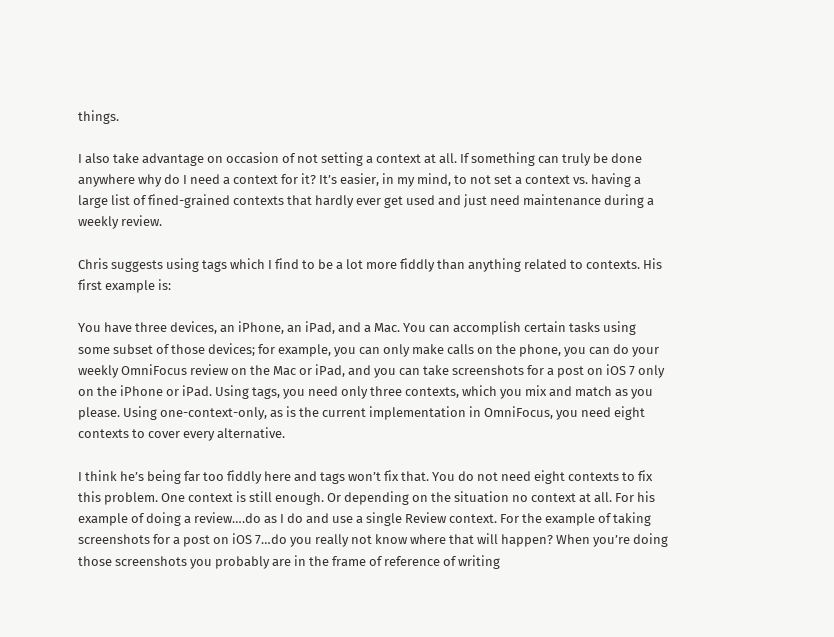things.

I also take advantage on occasion of not setting a context at all. If something can truly be done anywhere why do I need a context for it? It’s easier, in my mind, to not set a context vs. having a large list of fined-grained contexts that hardly ever get used and just need maintenance during a weekly review.

Chris suggests using tags which I find to be a lot more fiddly than anything related to contexts. His first example is:

You have three devices, an iPhone, an iPad, and a Mac. You can accomplish certain tasks using some subset of those devices; for example, you can only make calls on the phone, you can do your weekly OmniFocus review on the Mac or iPad, and you can take screenshots for a post on iOS 7 only on the iPhone or iPad. Using tags, you need only three contexts, which you mix and match as you please. Using one-context-only, as is the current implementation in OmniFocus, you need eight contexts to cover every alternative.

I think he’s being far too fiddly here and tags won’t fix that. You do not need eight contexts to fix this problem. One context is still enough. Or depending on the situation no context at all. For his example of doing a review….do as I do and use a single Review context. For the example of taking screenshots for a post on iOS 7…do you really not know where that will happen? When you’re doing those screenshots you probably are in the frame of reference of writing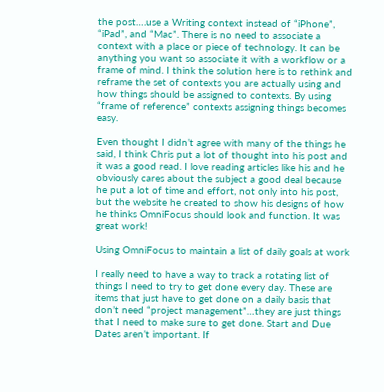the post….use a Writing context instead of “iPhone”, “iPad”, and “Mac”. There is no need to associate a context with a place or piece of technology. It can be anything you want so associate it with a workflow or a frame of mind. I think the solution here is to rethink and reframe the set of contexts you are actually using and how things should be assigned to contexts. By using “frame of reference” contexts assigning things becomes easy.

Even thought I didn’t agree with many of the things he said, I think Chris put a lot of thought into his post and it was a good read. I love reading articles like his and he obviously cares about the subject a good deal because he put a lot of time and effort, not only into his post, but the website he created to show his designs of how he thinks OmniFocus should look and function. It was great work!

Using OmniFocus to maintain a list of daily goals at work

I really need to have a way to track a rotating list of things I need to try to get done every day. These are items that just have to get done on a daily basis that don’t need “project management”…they are just things that I need to make sure to get done. Start and Due Dates aren’t important. If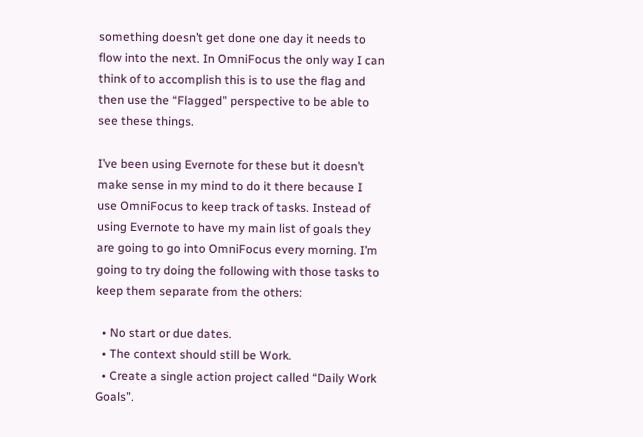something doesn’t get done one day it needs to flow into the next. In OmniFocus the only way I can think of to accomplish this is to use the flag and then use the “Flagged” perspective to be able to see these things.

I’ve been using Evernote for these but it doesn’t make sense in my mind to do it there because I use OmniFocus to keep track of tasks. Instead of using Evernote to have my main list of goals they are going to go into OmniFocus every morning. I’m going to try doing the following with those tasks to keep them separate from the others:

  • No start or due dates.
  • The context should still be Work.
  • Create a single action project called “Daily Work Goals”.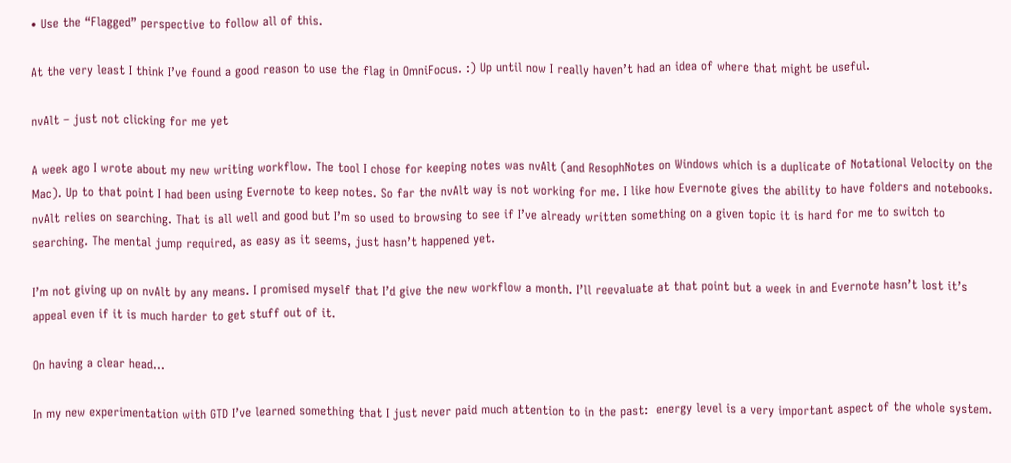• Use the “Flagged” perspective to follow all of this.

At the very least I think I’ve found a good reason to use the flag in OmniFocus. :) Up until now I really haven’t had an idea of where that might be useful.

nvAlt – just not clicking for me yet

A week ago I wrote about my new writing workflow. The tool I chose for keeping notes was nvAlt (and ResophNotes on Windows which is a duplicate of Notational Velocity on the Mac). Up to that point I had been using Evernote to keep notes. So far the nvAlt way is not working for me. I like how Evernote gives the ability to have folders and notebooks. nvAlt relies on searching. That is all well and good but I’m so used to browsing to see if I’ve already written something on a given topic it is hard for me to switch to searching. The mental jump required, as easy as it seems, just hasn’t happened yet.

I’m not giving up on nvAlt by any means. I promised myself that I’d give the new workflow a month. I’ll reevaluate at that point but a week in and Evernote hasn’t lost it’s appeal even if it is much harder to get stuff out of it.

On having a clear head…

In my new experimentation with GTD I’ve learned something that I just never paid much attention to in the past:  energy level is a very important aspect of the whole system.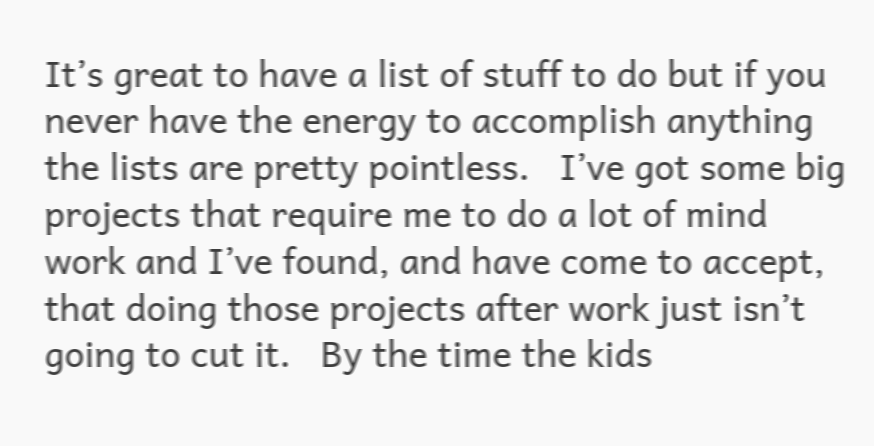It’s great to have a list of stuff to do but if you never have the energy to accomplish anything the lists are pretty pointless.   I’ve got some big projects that require me to do a lot of mind work and I’ve found, and have come to accept, that doing those projects after work just isn’t going to cut it.   By the time the kids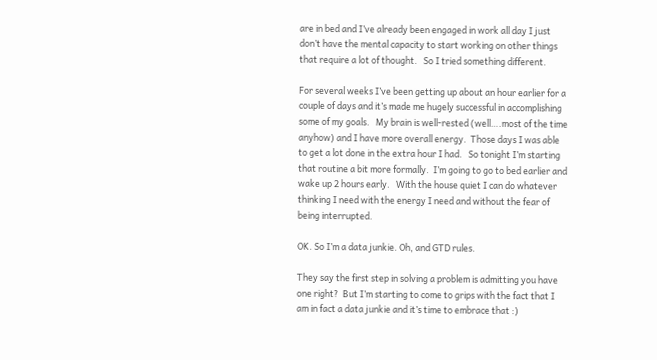are in bed and I’ve already been engaged in work all day I just don’t have the mental capacity to start working on other things that require a lot of thought.   So I tried something different.

For several weeks I’ve been getting up about an hour earlier for a couple of days and it’s made me hugely successful in accomplishing some of my goals.   My brain is well-rested (well….most of the time anyhow) and I have more overall energy.  Those days I was able to get a lot done in the extra hour I had.   So tonight I’m starting that routine a bit more formally.  I’m going to go to bed earlier and wake up 2 hours early.   With the house quiet I can do whatever thinking I need with the energy I need and without the fear of being interrupted.

OK. So I’m a data junkie. Oh, and GTD rules.

They say the first step in solving a problem is admitting you have one right?  But I’m starting to come to grips with the fact that I am in fact a data junkie and it’s time to embrace that :)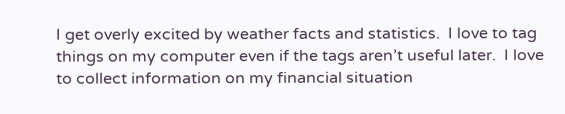I get overly excited by weather facts and statistics.  I love to tag things on my computer even if the tags aren’t useful later.  I love to collect information on my financial situation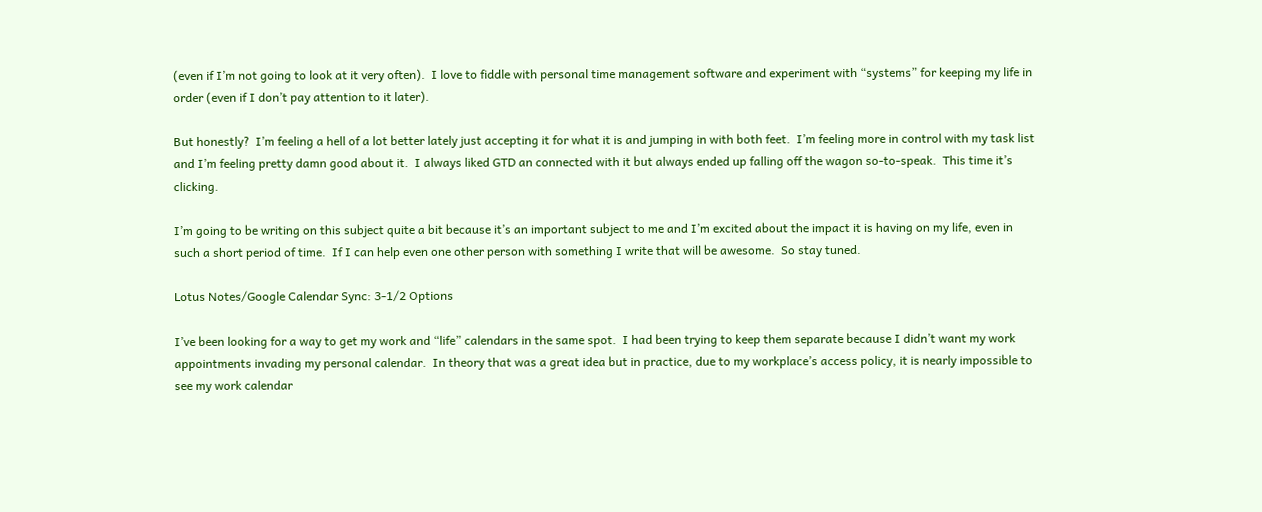(even if I’m not going to look at it very often).  I love to fiddle with personal time management software and experiment with “systems” for keeping my life in order (even if I don’t pay attention to it later).

But honestly?  I’m feeling a hell of a lot better lately just accepting it for what it is and jumping in with both feet.  I’m feeling more in control with my task list and I’m feeling pretty damn good about it.  I always liked GTD an connected with it but always ended up falling off the wagon so-to-speak.  This time it’s clicking.

I’m going to be writing on this subject quite a bit because it’s an important subject to me and I’m excited about the impact it is having on my life, even in such a short period of time.  If I can help even one other person with something I write that will be awesome.  So stay tuned.

Lotus Notes/Google Calendar Sync: 3-1/2 Options

I’ve been looking for a way to get my work and “life” calendars in the same spot.  I had been trying to keep them separate because I didn’t want my work appointments invading my personal calendar.  In theory that was a great idea but in practice, due to my workplace’s access policy, it is nearly impossible to see my work calendar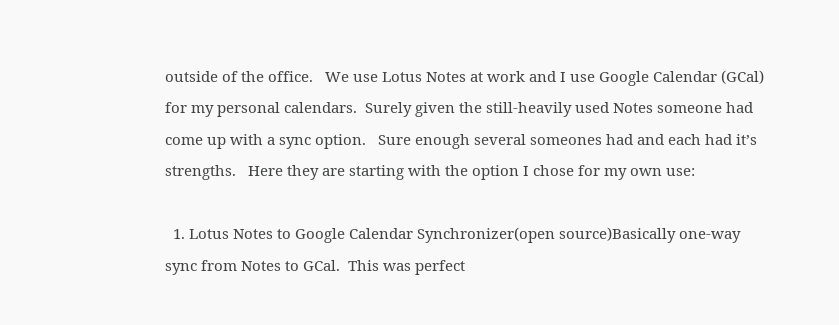outside of the office.   We use Lotus Notes at work and I use Google Calendar (GCal) for my personal calendars.  Surely given the still-heavily used Notes someone had come up with a sync option.   Sure enough several someones had and each had it’s strengths.   Here they are starting with the option I chose for my own use:

  1. Lotus Notes to Google Calendar Synchronizer(open source)Basically one-way sync from Notes to GCal.  This was perfect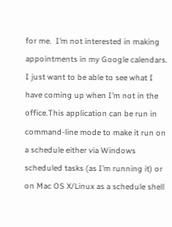for me.  I’m not interested in making appointments in my Google calendars.  I just want to be able to see what I have coming up when I’m not in the office.This application can be run in command-line mode to make it run on a schedule either via Windows scheduled tasks (as I’m running it) or on Mac OS X/Linux as a schedule shell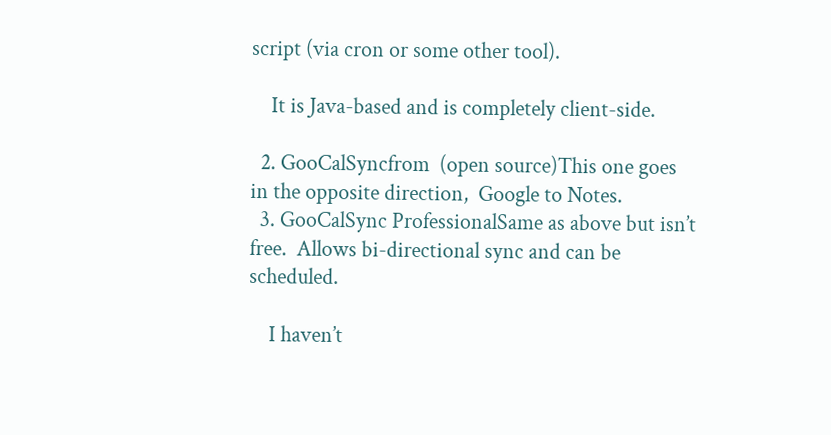script (via cron or some other tool).

    It is Java-based and is completely client-side.

  2. GooCalSyncfrom  (open source)This one goes in the opposite direction,  Google to Notes.
  3. GooCalSync ProfessionalSame as above but isn’t free.  Allows bi-directional sync and can be scheduled.

    I haven’t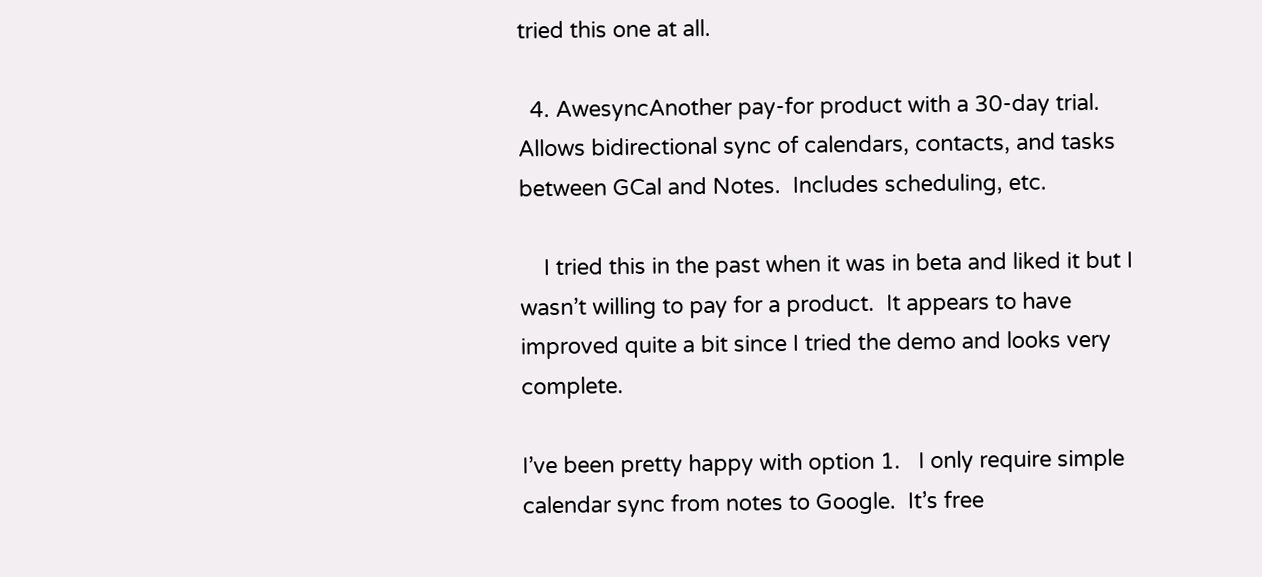tried this one at all.

  4. AwesyncAnother pay-for product with a 30-day trial.   Allows bidirectional sync of calendars, contacts, and tasks between GCal and Notes.  Includes scheduling, etc.

    I tried this in the past when it was in beta and liked it but I wasn’t willing to pay for a product.  It appears to have improved quite a bit since I tried the demo and looks very complete.

I’ve been pretty happy with option 1.   I only require simple calendar sync from notes to Google.  It’s free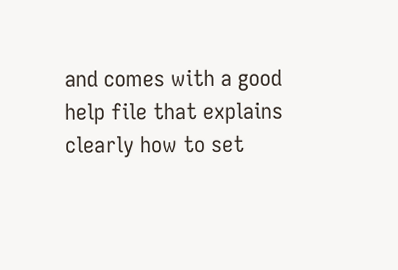and comes with a good help file that explains clearly how to set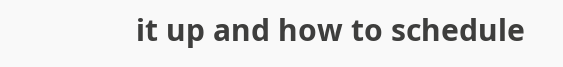it up and how to schedule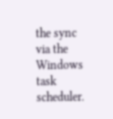the sync via the Windows task scheduler.